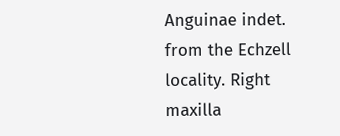Anguinae indet. from the Echzell locality. Right maxilla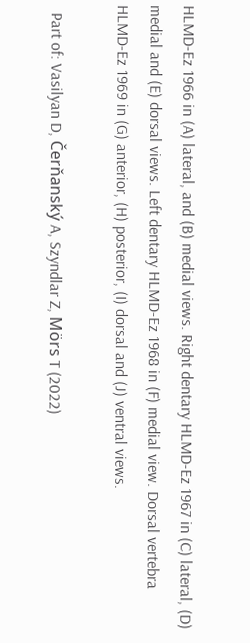HLMD-Ez 1966 in (A) lateral, and (B) medial views. Right dentary HLMD-Ez 1967 in (C) lateral, (D) medial and (E) dorsal views. Left dentary HLMD-Ez 1968 in (F) medial view. Dorsal vertebra HLMD-Ez 1969 in (G) anterior, (H) posterior, (I) dorsal and (J) ventral views.

  Part of: Vasilyan D, Čerňanský A, Szyndlar Z, Mörs T (2022)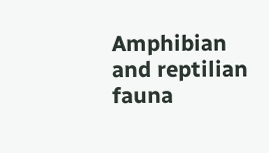Amphibian and reptilian fauna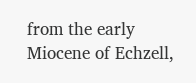from the early Miocene of Echzell,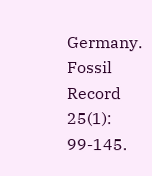Germany. Fossil Record 25(1): 99-145.